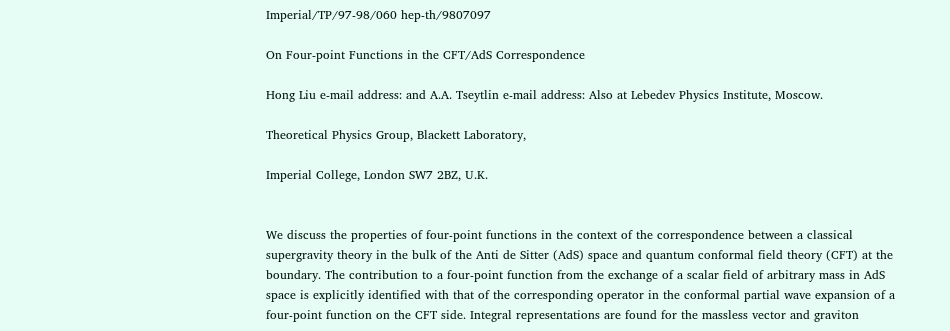Imperial/TP/97-98/060 hep-th/9807097

On Four-point Functions in the CFT/AdS Correspondence

Hong Liu e-mail address: and A.A. Tseytlin e-mail address: Also at Lebedev Physics Institute, Moscow.

Theoretical Physics Group, Blackett Laboratory,

Imperial College, London SW7 2BZ, U.K.


We discuss the properties of four-point functions in the context of the correspondence between a classical supergravity theory in the bulk of the Anti de Sitter (AdS) space and quantum conformal field theory (CFT) at the boundary. The contribution to a four-point function from the exchange of a scalar field of arbitrary mass in AdS space is explicitly identified with that of the corresponding operator in the conformal partial wave expansion of a four-point function on the CFT side. Integral representations are found for the massless vector and graviton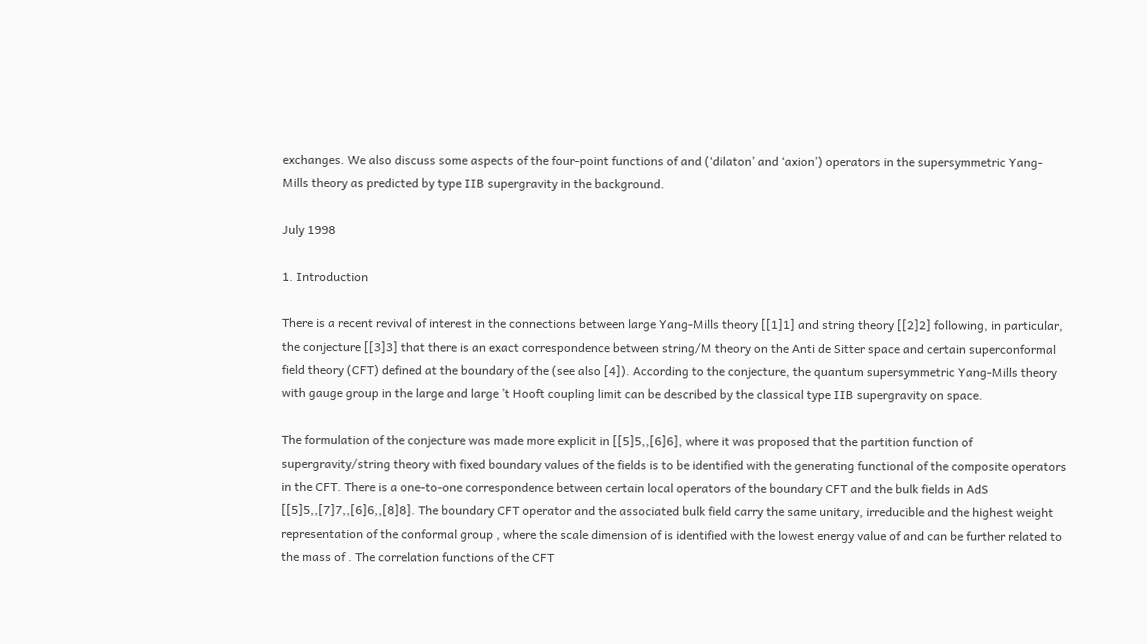exchanges. We also discuss some aspects of the four-point functions of and (‘dilaton’ and ‘axion’) operators in the supersymmetric Yang-Mills theory as predicted by type IIB supergravity in the background.

July 1998

1. Introduction

There is a recent revival of interest in the connections between large Yang-Mills theory [[1]1] and string theory [[2]2] following, in particular, the conjecture [[3]3] that there is an exact correspondence between string/M theory on the Anti de Sitter space and certain superconformal field theory (CFT) defined at the boundary of the (see also [4]). According to the conjecture, the quantum supersymmetric Yang-Mills theory with gauge group in the large and large ’t Hooft coupling limit can be described by the classical type IIB supergravity on space.

The formulation of the conjecture was made more explicit in [[5]5,,[6]6], where it was proposed that the partition function of supergravity/string theory with fixed boundary values of the fields is to be identified with the generating functional of the composite operators in the CFT. There is a one-to-one correspondence between certain local operators of the boundary CFT and the bulk fields in AdS [[5]5,,[7]7,,[6]6,,[8]8]. The boundary CFT operator and the associated bulk field carry the same unitary, irreducible and the highest weight representation of the conformal group , where the scale dimension of is identified with the lowest energy value of and can be further related to the mass of . The correlation functions of the CFT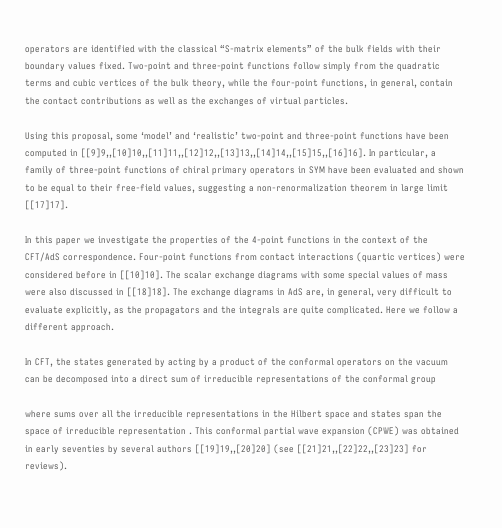operators are identified with the classical “S-matrix elements” of the bulk fields with their boundary values fixed. Two-point and three-point functions follow simply from the quadratic terms and cubic vertices of the bulk theory, while the four-point functions, in general, contain the contact contributions as well as the exchanges of virtual particles.

Using this proposal, some ‘model’ and ‘realistic’ two-point and three-point functions have been computed in [[9]9,,[10]10,,[11]11,,[12]12,,[13]13,,[14]14,,[15]15,,[16]16]. In particular, a family of three-point functions of chiral primary operators in SYM have been evaluated and shown to be equal to their free-field values, suggesting a non-renormalization theorem in large limit [[17]17].

In this paper we investigate the properties of the 4-point functions in the context of the CFT/AdS correspondence. Four-point functions from contact interactions (quartic vertices) were considered before in [[10]10]. The scalar exchange diagrams with some special values of mass were also discussed in [[18]18]. The exchange diagrams in AdS are, in general, very difficult to evaluate explicitly, as the propagators and the integrals are quite complicated. Here we follow a different approach.

In CFT, the states generated by acting by a product of the conformal operators on the vacuum can be decomposed into a direct sum of irreducible representations of the conformal group

where sums over all the irreducible representations in the Hilbert space and states span the space of irreducible representation . This conformal partial wave expansion (CPWE) was obtained in early seventies by several authors [[19]19,,[20]20] (see [[21]21,,[22]22,,[23]23] for reviews).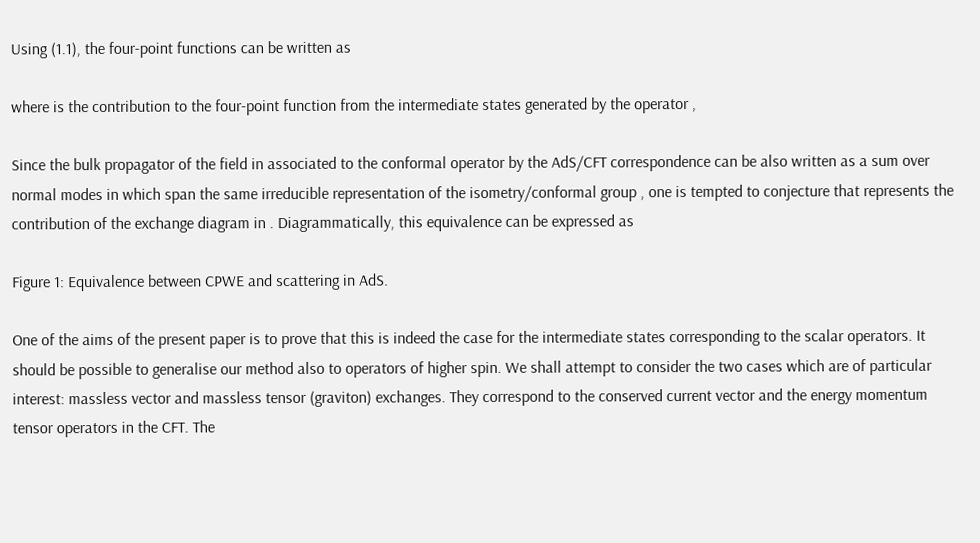Using (1.1), the four-point functions can be written as

where is the contribution to the four-point function from the intermediate states generated by the operator ,

Since the bulk propagator of the field in associated to the conformal operator by the AdS/CFT correspondence can be also written as a sum over normal modes in which span the same irreducible representation of the isometry/conformal group , one is tempted to conjecture that represents the contribution of the exchange diagram in . Diagrammatically, this equivalence can be expressed as

Figure 1: Equivalence between CPWE and scattering in AdS.

One of the aims of the present paper is to prove that this is indeed the case for the intermediate states corresponding to the scalar operators. It should be possible to generalise our method also to operators of higher spin. We shall attempt to consider the two cases which are of particular interest: massless vector and massless tensor (graviton) exchanges. They correspond to the conserved current vector and the energy momentum tensor operators in the CFT. The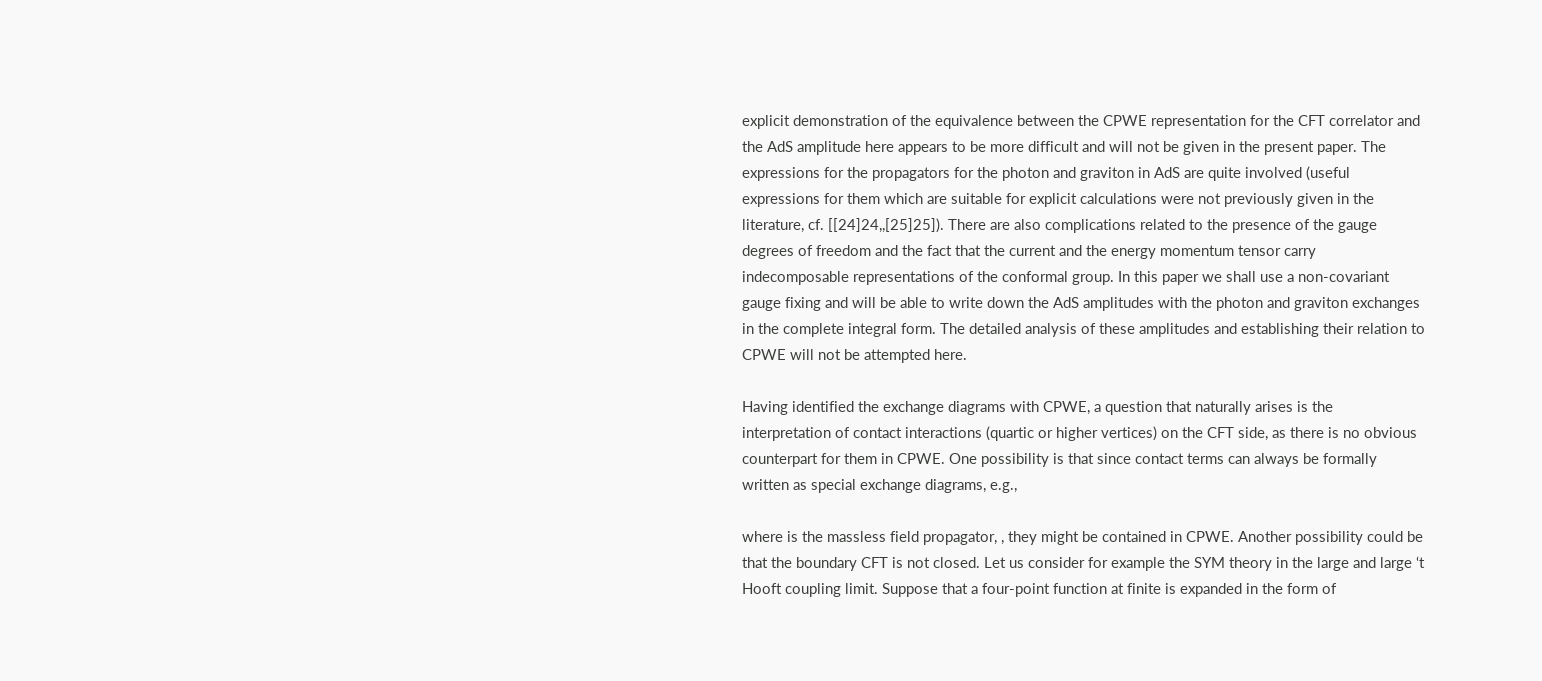explicit demonstration of the equivalence between the CPWE representation for the CFT correlator and the AdS amplitude here appears to be more difficult and will not be given in the present paper. The expressions for the propagators for the photon and graviton in AdS are quite involved (useful expressions for them which are suitable for explicit calculations were not previously given in the literature, cf. [[24]24,,[25]25]). There are also complications related to the presence of the gauge degrees of freedom and the fact that the current and the energy momentum tensor carry indecomposable representations of the conformal group. In this paper we shall use a non-covariant gauge fixing and will be able to write down the AdS amplitudes with the photon and graviton exchanges in the complete integral form. The detailed analysis of these amplitudes and establishing their relation to CPWE will not be attempted here.

Having identified the exchange diagrams with CPWE, a question that naturally arises is the interpretation of contact interactions (quartic or higher vertices) on the CFT side, as there is no obvious counterpart for them in CPWE. One possibility is that since contact terms can always be formally written as special exchange diagrams, e.g.,

where is the massless field propagator, , they might be contained in CPWE. Another possibility could be that the boundary CFT is not closed. Let us consider for example the SYM theory in the large and large ‘t Hooft coupling limit. Suppose that a four-point function at finite is expanded in the form of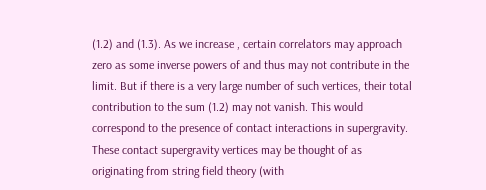(1.2) and (1.3). As we increase , certain correlators may approach zero as some inverse powers of and thus may not contribute in the limit. But if there is a very large number of such vertices, their total contribution to the sum (1.2) may not vanish. This would correspond to the presence of contact interactions in supergravity. These contact supergravity vertices may be thought of as originating from string field theory (with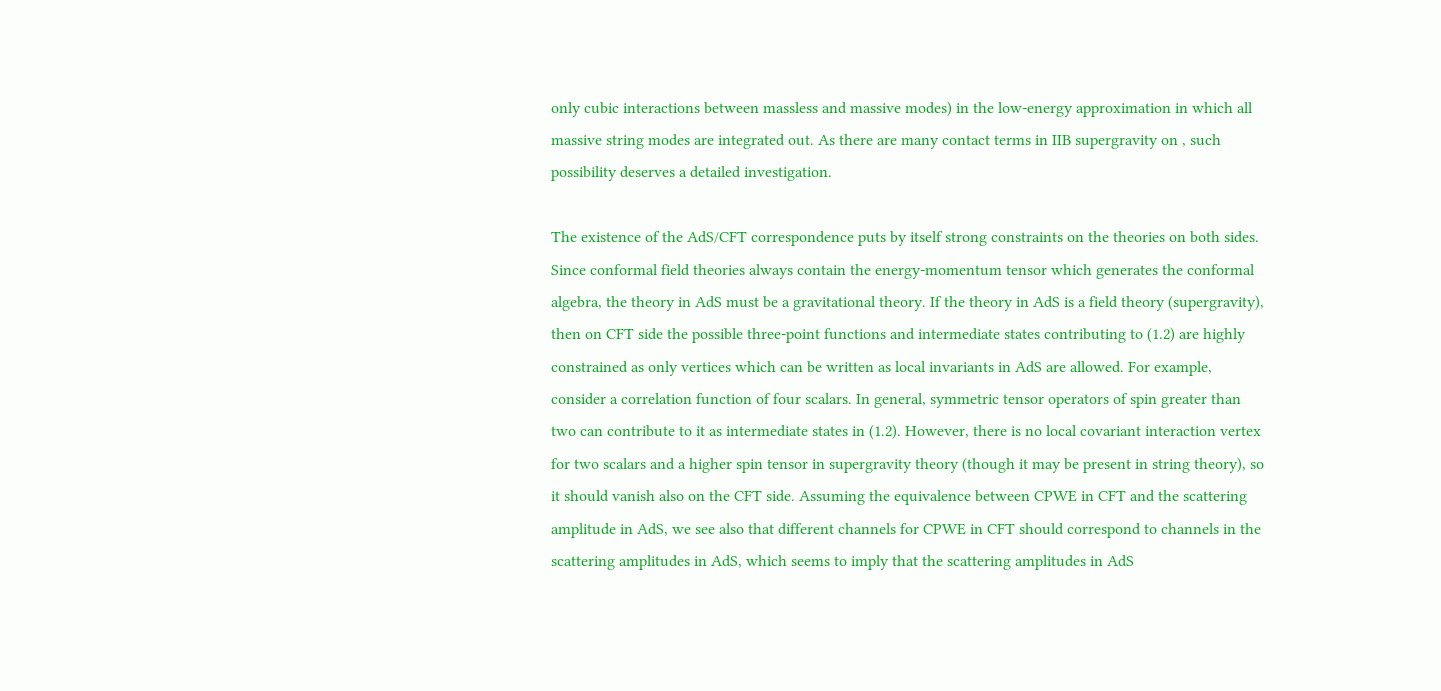only cubic interactions between massless and massive modes) in the low-energy approximation in which all massive string modes are integrated out. As there are many contact terms in IIB supergravity on , such possibility deserves a detailed investigation.

The existence of the AdS/CFT correspondence puts by itself strong constraints on the theories on both sides. Since conformal field theories always contain the energy-momentum tensor which generates the conformal algebra, the theory in AdS must be a gravitational theory. If the theory in AdS is a field theory (supergravity), then on CFT side the possible three-point functions and intermediate states contributing to (1.2) are highly constrained as only vertices which can be written as local invariants in AdS are allowed. For example, consider a correlation function of four scalars. In general, symmetric tensor operators of spin greater than two can contribute to it as intermediate states in (1.2). However, there is no local covariant interaction vertex for two scalars and a higher spin tensor in supergravity theory (though it may be present in string theory), so it should vanish also on the CFT side. Assuming the equivalence between CPWE in CFT and the scattering amplitude in AdS, we see also that different channels for CPWE in CFT should correspond to channels in the scattering amplitudes in AdS, which seems to imply that the scattering amplitudes in AdS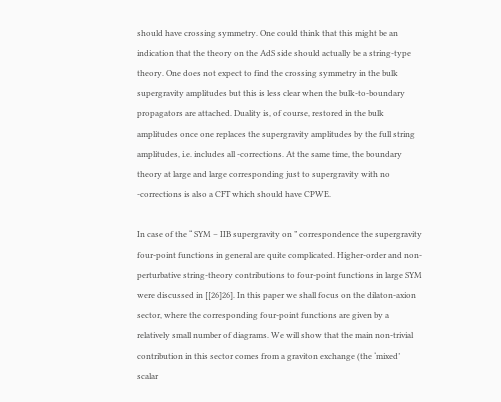should have crossing symmetry. One could think that this might be an indication that the theory on the AdS side should actually be a string-type theory. One does not expect to find the crossing symmetry in the bulk supergravity amplitudes but this is less clear when the bulk-to-boundary propagators are attached. Duality is, of course, restored in the bulk amplitudes once one replaces the supergravity amplitudes by the full string amplitudes, i.e. includes all -corrections. At the same time, the boundary theory at large and large corresponding just to supergravity with no -corrections is also a CFT which should have CPWE.

In case of the “ SYM – IIB supergravity on ” correspondence the supergravity four-point functions in general are quite complicated. Higher-order and non-perturbative string-theory contributions to four-point functions in large SYM were discussed in [[26]26]. In this paper we shall focus on the dilaton-axion sector, where the corresponding four-point functions are given by a relatively small number of diagrams. We will show that the main non-trivial contribution in this sector comes from a graviton exchange (the ‘mixed’ scalar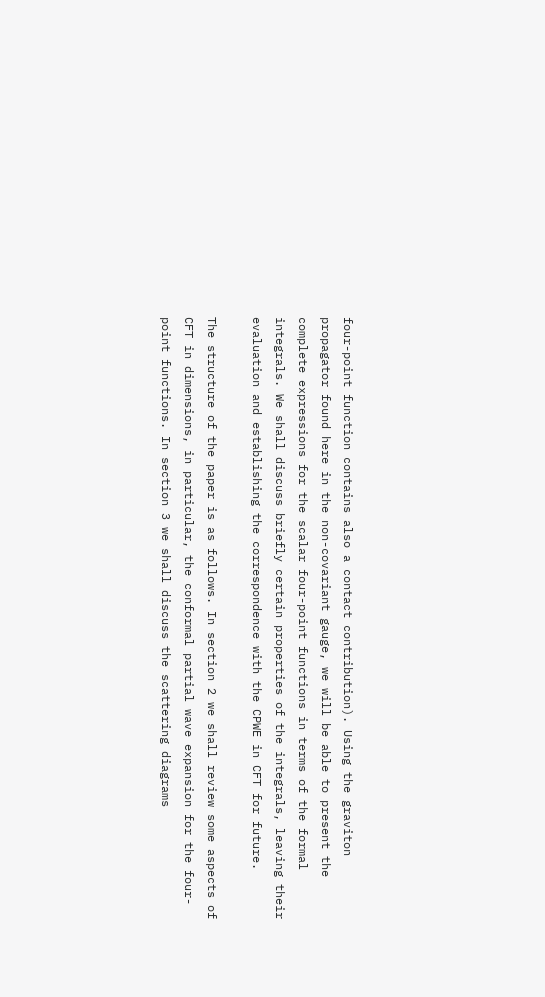four-point function contains also a contact contribution). Using the graviton propagator found here in the non-covariant gauge, we will be able to present the complete expressions for the scalar four-point functions in terms of the formal integrals. We shall discuss briefly certain properties of the integrals, leaving their evaluation and establishing the correspondence with the CPWE in CFT for future.

The structure of the paper is as follows. In section 2 we shall review some aspects of CFT in dimensions, in particular, the conformal partial wave expansion for the four-point functions. In section 3 we shall discuss the scattering diagrams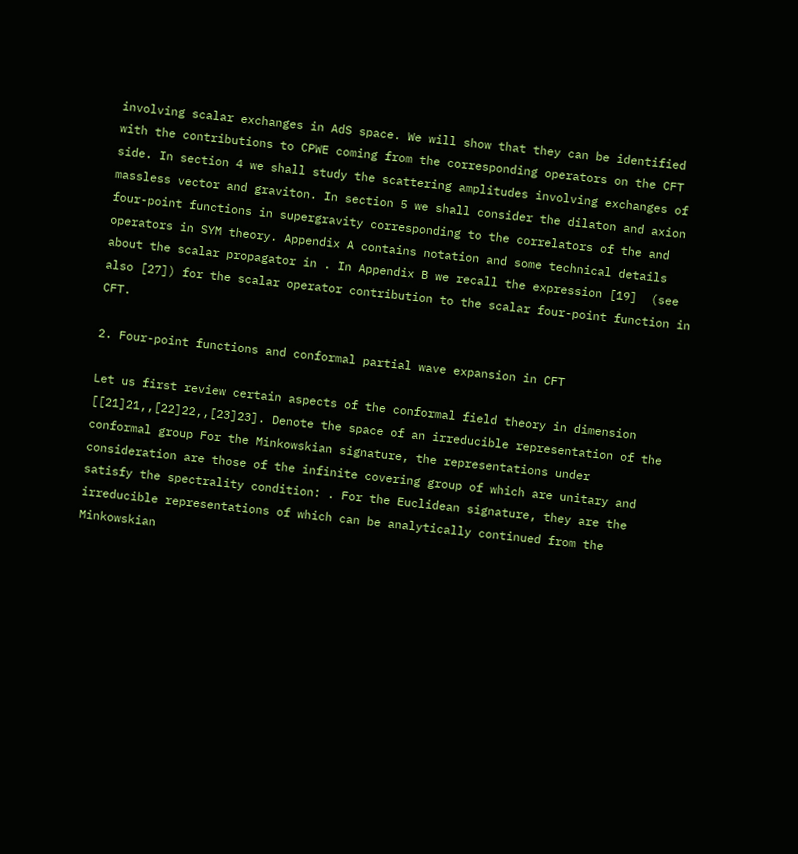involving scalar exchanges in AdS space. We will show that they can be identified with the contributions to CPWE coming from the corresponding operators on the CFT side. In section 4 we shall study the scattering amplitudes involving exchanges of massless vector and graviton. In section 5 we shall consider the dilaton and axion four-point functions in supergravity corresponding to the correlators of the and operators in SYM theory. Appendix A contains notation and some technical details about the scalar propagator in . In Appendix B we recall the expression [19]  (see also [27]) for the scalar operator contribution to the scalar four-point function in CFT.

2. Four-point functions and conformal partial wave expansion in CFT

Let us first review certain aspects of the conformal field theory in dimension [[21]21,,[22]22,,[23]23]. Denote the space of an irreducible representation of the conformal group For the Minkowskian signature, the representations under consideration are those of the infinite covering group of which are unitary and satisfy the spectrality condition: . For the Euclidean signature, they are the irreducible representations of which can be analytically continued from the Minkowskian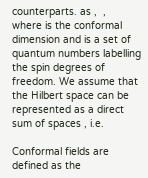counterparts. as ,  ,   where is the conformal dimension and is a set of quantum numbers labelling the spin degrees of freedom. We assume that the Hilbert space can be represented as a direct sum of spaces , i.e.

Conformal fields are defined as the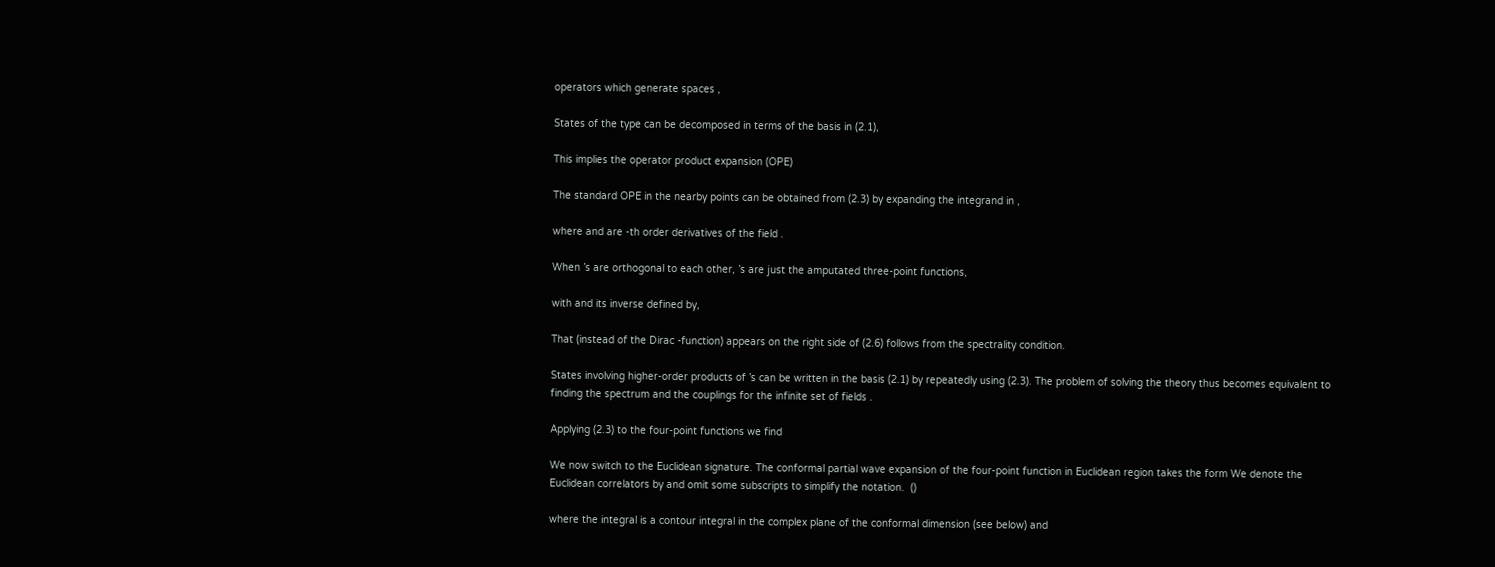operators which generate spaces ,

States of the type can be decomposed in terms of the basis in (2.1),

This implies the operator product expansion (OPE)

The standard OPE in the nearby points can be obtained from (2.3) by expanding the integrand in ,

where and are -th order derivatives of the field .

When ’s are orthogonal to each other, ’s are just the amputated three-point functions,

with and its inverse defined by,

That (instead of the Dirac -function) appears on the right side of (2.6) follows from the spectrality condition.

States involving higher-order products of ’s can be written in the basis (2.1) by repeatedly using (2.3). The problem of solving the theory thus becomes equivalent to finding the spectrum and the couplings for the infinite set of fields .

Applying (2.3) to the four-point functions we find

We now switch to the Euclidean signature. The conformal partial wave expansion of the four-point function in Euclidean region takes the form We denote the Euclidean correlators by and omit some subscripts to simplify the notation.  ()

where the integral is a contour integral in the complex plane of the conformal dimension (see below) and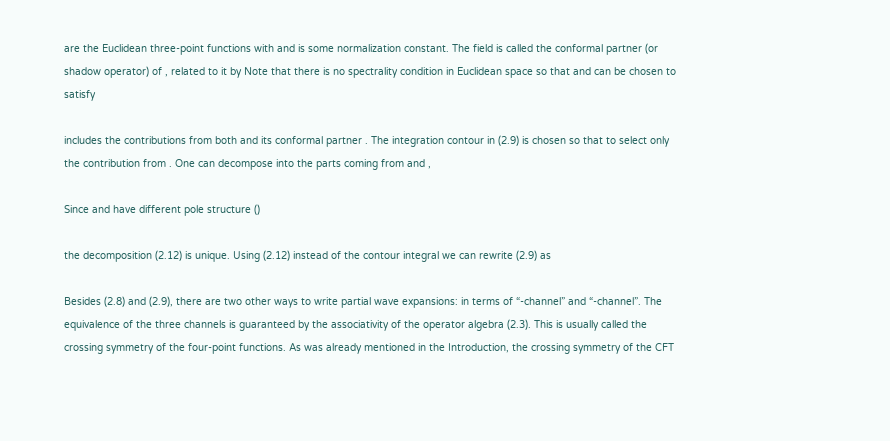are the Euclidean three-point functions with and is some normalization constant. The field is called the conformal partner (or shadow operator) of , related to it by Note that there is no spectrality condition in Euclidean space so that and can be chosen to satisfy

includes the contributions from both and its conformal partner . The integration contour in (2.9) is chosen so that to select only the contribution from . One can decompose into the parts coming from and ,

Since and have different pole structure ()

the decomposition (2.12) is unique. Using (2.12) instead of the contour integral we can rewrite (2.9) as

Besides (2.8) and (2.9), there are two other ways to write partial wave expansions: in terms of “-channel” and “-channel”. The equivalence of the three channels is guaranteed by the associativity of the operator algebra (2.3). This is usually called the crossing symmetry of the four-point functions. As was already mentioned in the Introduction, the crossing symmetry of the CFT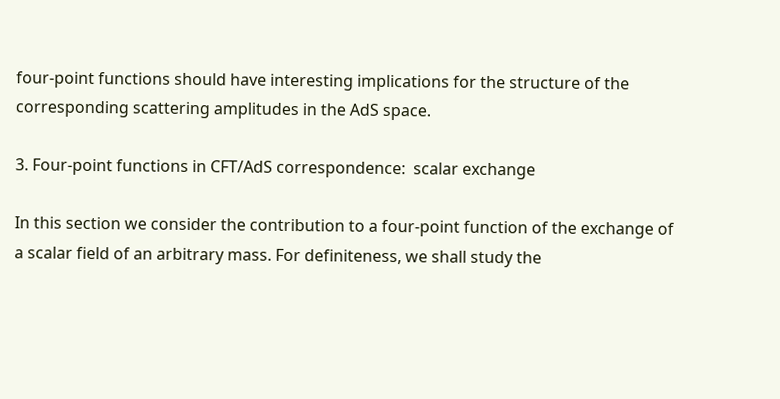four-point functions should have interesting implications for the structure of the corresponding scattering amplitudes in the AdS space.

3. Four-point functions in CFT/AdS correspondence:  scalar exchange

In this section we consider the contribution to a four-point function of the exchange of a scalar field of an arbitrary mass. For definiteness, we shall study the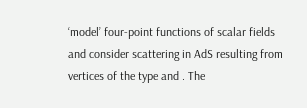‘model’ four-point functions of scalar fields and consider scattering in AdS resulting from vertices of the type and . The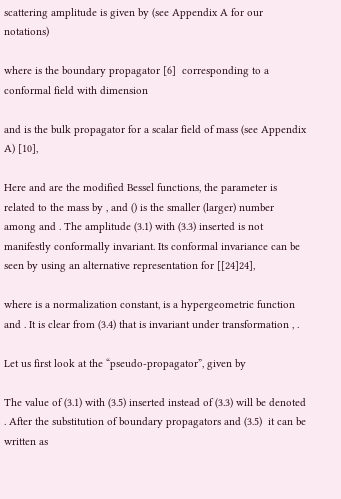scattering amplitude is given by (see Appendix A for our notations)

where is the boundary propagator [6]  corresponding to a conformal field with dimension

and is the bulk propagator for a scalar field of mass (see Appendix A) [10],

Here and are the modified Bessel functions, the parameter is related to the mass by , and () is the smaller (larger) number among and . The amplitude (3.1) with (3.3) inserted is not manifestly conformally invariant. Its conformal invariance can be seen by using an alternative representation for [[24]24],

where is a normalization constant, is a hypergeometric function and . It is clear from (3.4) that is invariant under transformation , .

Let us first look at the “pseudo-propagator”, given by

The value of (3.1) with (3.5) inserted instead of (3.3) will be denoted . After the substitution of boundary propagators and (3.5)  it can be written as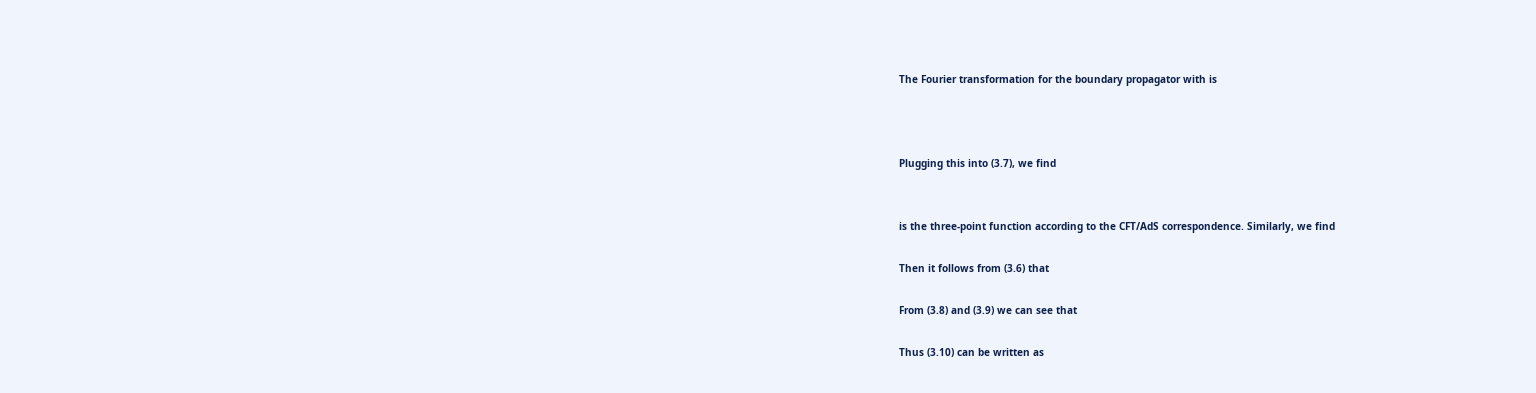The Fourier transformation for the boundary propagator with is



Plugging this into (3.7), we find


is the three-point function according to the CFT/AdS correspondence. Similarly, we find

Then it follows from (3.6) that

From (3.8) and (3.9) we can see that

Thus (3.10) can be written as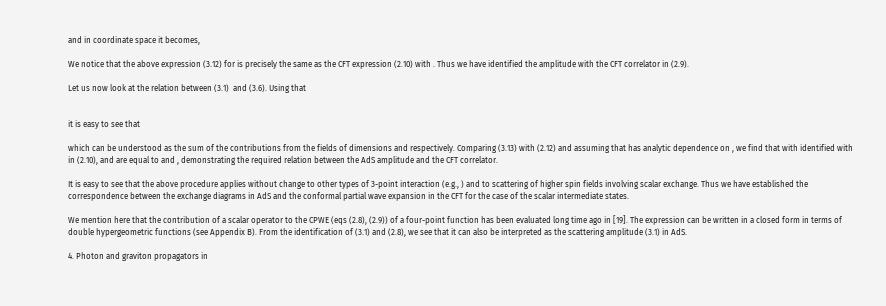and in coordinate space it becomes,

We notice that the above expression (3.12) for is precisely the same as the CFT expression (2.10) with . Thus we have identified the amplitude with the CFT correlator in (2.9).

Let us now look at the relation between (3.1)  and (3.6). Using that


it is easy to see that

which can be understood as the sum of the contributions from the fields of dimensions and respectively. Comparing (3.13) with (2.12) and assuming that has analytic dependence on , we find that with identified with in (2.10), and are equal to and , demonstrating the required relation between the AdS amplitude and the CFT correlator.

It is easy to see that the above procedure applies without change to other types of 3-point interaction (e.g., ) and to scattering of higher spin fields involving scalar exchange. Thus we have established the correspondence between the exchange diagrams in AdS and the conformal partial wave expansion in the CFT for the case of the scalar intermediate states.

We mention here that the contribution of a scalar operator to the CPWE (eqs (2.8), (2.9)) of a four-point function has been evaluated long time ago in [19]. The expression can be written in a closed form in terms of double hypergeometric functions (see Appendix B). From the identification of (3.1) and (2.8), we see that it can also be interpreted as the scattering amplitude (3.1) in AdS.

4. Photon and graviton propagators in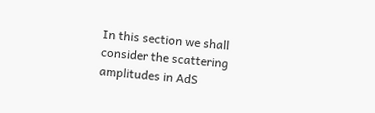In this section we shall consider the scattering amplitudes in AdS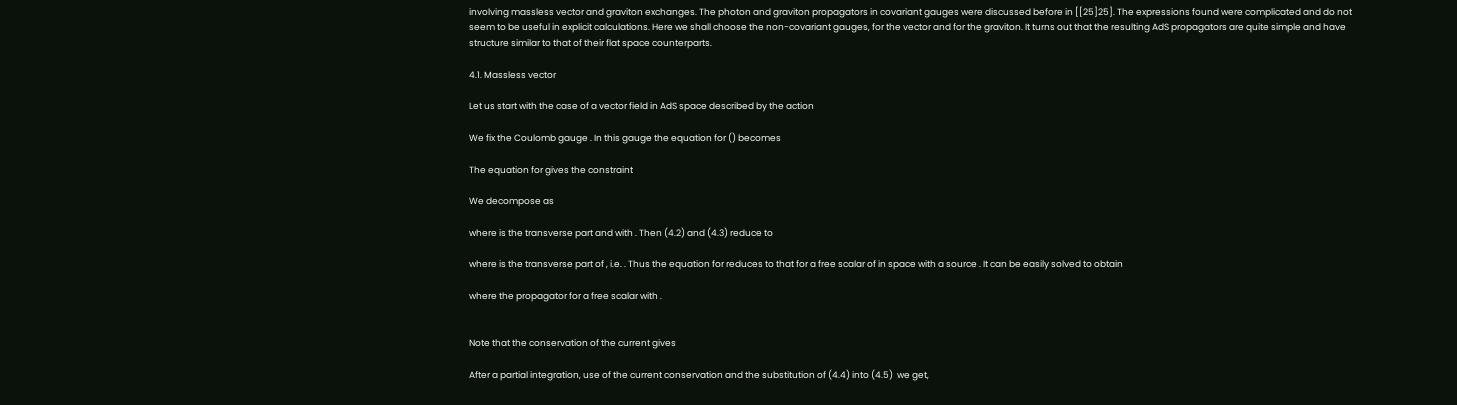involving massless vector and graviton exchanges. The photon and graviton propagators in covariant gauges were discussed before in [[25]25]. The expressions found were complicated and do not seem to be useful in explicit calculations. Here we shall choose the non-covariant gauges, for the vector and for the graviton. It turns out that the resulting AdS propagators are quite simple and have structure similar to that of their flat space counterparts.

4.1. Massless vector

Let us start with the case of a vector field in AdS space described by the action

We fix the Coulomb gauge . In this gauge the equation for () becomes

The equation for gives the constraint

We decompose as

where is the transverse part and with . Then (4.2) and (4.3) reduce to

where is the transverse part of , i.e. . Thus the equation for reduces to that for a free scalar of in space with a source . It can be easily solved to obtain

where the propagator for a free scalar with .


Note that the conservation of the current gives

After a partial integration, use of the current conservation and the substitution of (4.4) into (4.5)  we get,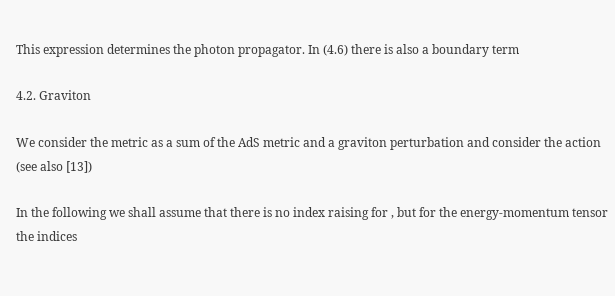This expression determines the photon propagator. In (4.6) there is also a boundary term

4.2. Graviton

We consider the metric as a sum of the AdS metric and a graviton perturbation and consider the action (see also [13])

In the following we shall assume that there is no index raising for , but for the energy-momentum tensor the indices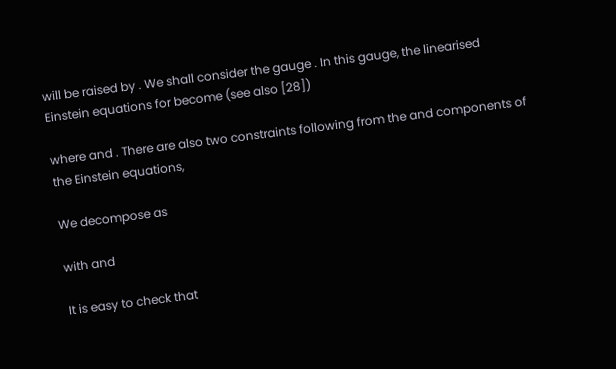will be raised by . We shall consider the gauge . In this gauge, the linearised Einstein equations for become (see also [28])

where and . There are also two constraints following from the and components of the Einstein equations,

We decompose as

with and

It is easy to check that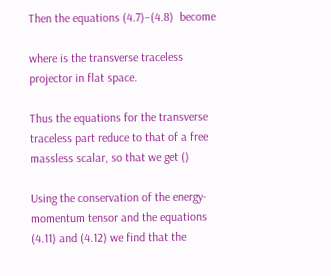Then the equations (4.7)–(4.8)  become

where is the transverse traceless projector in flat space.

Thus the equations for the transverse traceless part reduce to that of a free massless scalar, so that we get ()

Using the conservation of the energy-momentum tensor and the equations (4.11) and (4.12) we find that the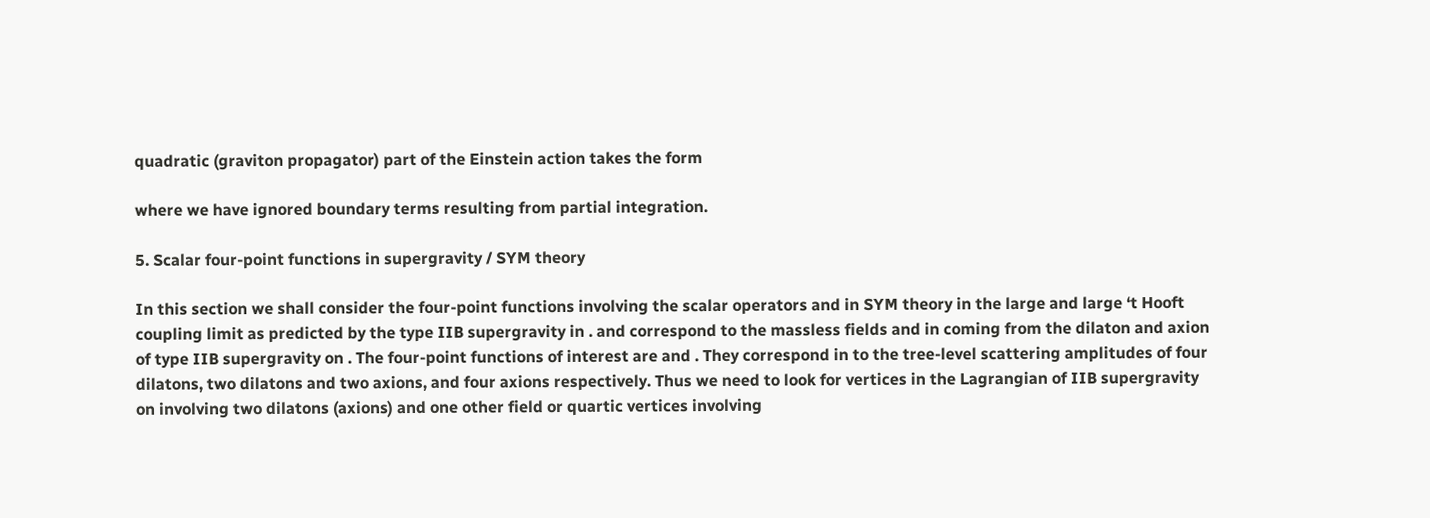quadratic (graviton propagator) part of the Einstein action takes the form

where we have ignored boundary terms resulting from partial integration.

5. Scalar four-point functions in supergravity / SYM theory

In this section we shall consider the four-point functions involving the scalar operators and in SYM theory in the large and large ‘t Hooft coupling limit as predicted by the type IIB supergravity in . and correspond to the massless fields and in coming from the dilaton and axion of type IIB supergravity on . The four-point functions of interest are and . They correspond in to the tree-level scattering amplitudes of four dilatons, two dilatons and two axions, and four axions respectively. Thus we need to look for vertices in the Lagrangian of IIB supergravity on involving two dilatons (axions) and one other field or quartic vertices involving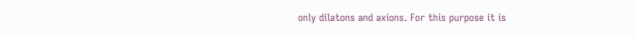only dilatons and axions. For this purpose it is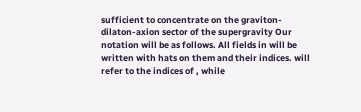sufficient to concentrate on the graviton-dilaton-axion sector of the supergravity Our notation will be as follows. All fields in will be written with hats on them and their indices. will refer to the indices of , while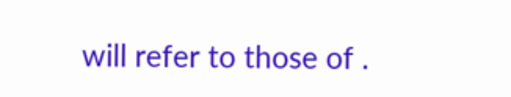will refer to those of .